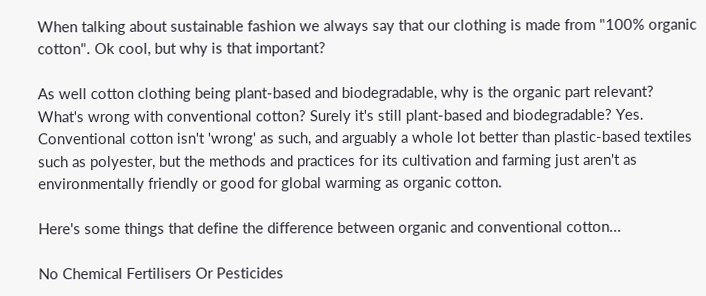When talking about sustainable fashion we always say that our clothing is made from "100% organic cotton". Ok cool, but why is that important?

As well cotton clothing being plant-based and biodegradable, why is the organic part relevant? What's wrong with conventional cotton? Surely it's still plant-based and biodegradable? Yes. Conventional cotton isn't 'wrong' as such, and arguably a whole lot better than plastic-based textiles such as polyester, but the methods and practices for its cultivation and farming just aren't as environmentally friendly or good for global warming as organic cotton.

Here's some things that define the difference between organic and conventional cotton...

No Chemical Fertilisers Or Pesticides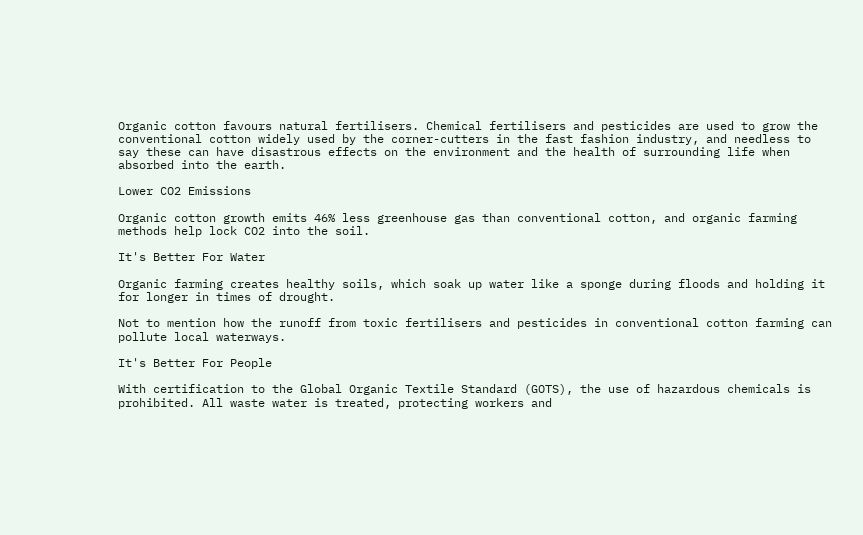Organic cotton favours natural fertilisers. Chemical fertilisers and pesticides are used to grow the conventional cotton widely used by the corner-cutters in the fast fashion industry, and needless to say these can have disastrous effects on the environment and the health of surrounding life when absorbed into the earth.

Lower CO2 Emissions

Organic cotton growth emits 46% less greenhouse gas than conventional cotton, and organic farming methods help lock CO2 into the soil.

It's Better For Water

Organic farming creates healthy soils, which soak up water like a sponge during floods and holding it for longer in times of drought.

Not to mention how the runoff from toxic fertilisers and pesticides in conventional cotton farming can pollute local waterways.

It's Better For People

With certification to the Global Organic Textile Standard (GOTS), the use of hazardous chemicals is prohibited. All waste water is treated, protecting workers and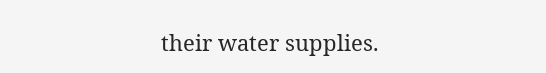their water supplies.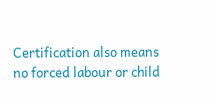Certification also means no forced labour or child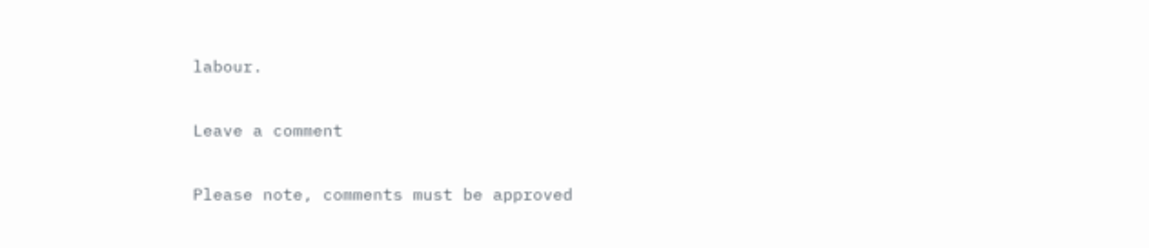labour.

Leave a comment

Please note, comments must be approved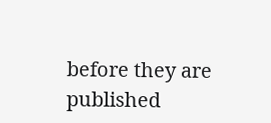before they are published